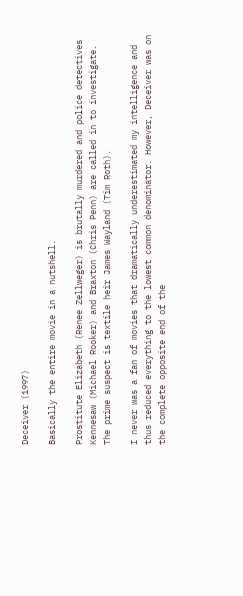Deceiver (1997)

Basically the entire movie in a nutshell.

Prostitute Elizabeth (Renee Zellweger) is brutally murdered and police detectives Kennesaw (Michael Rooker) and Braxton (Chris Penn) are called in to investigate. The prime suspect is textile heir James Wayland (Tim Roth).

I never was a fan of movies that dramatically underestimated my intelligence and thus reduced everything to the lowest common denominator. However, Deceiver was on the complete opposite end of the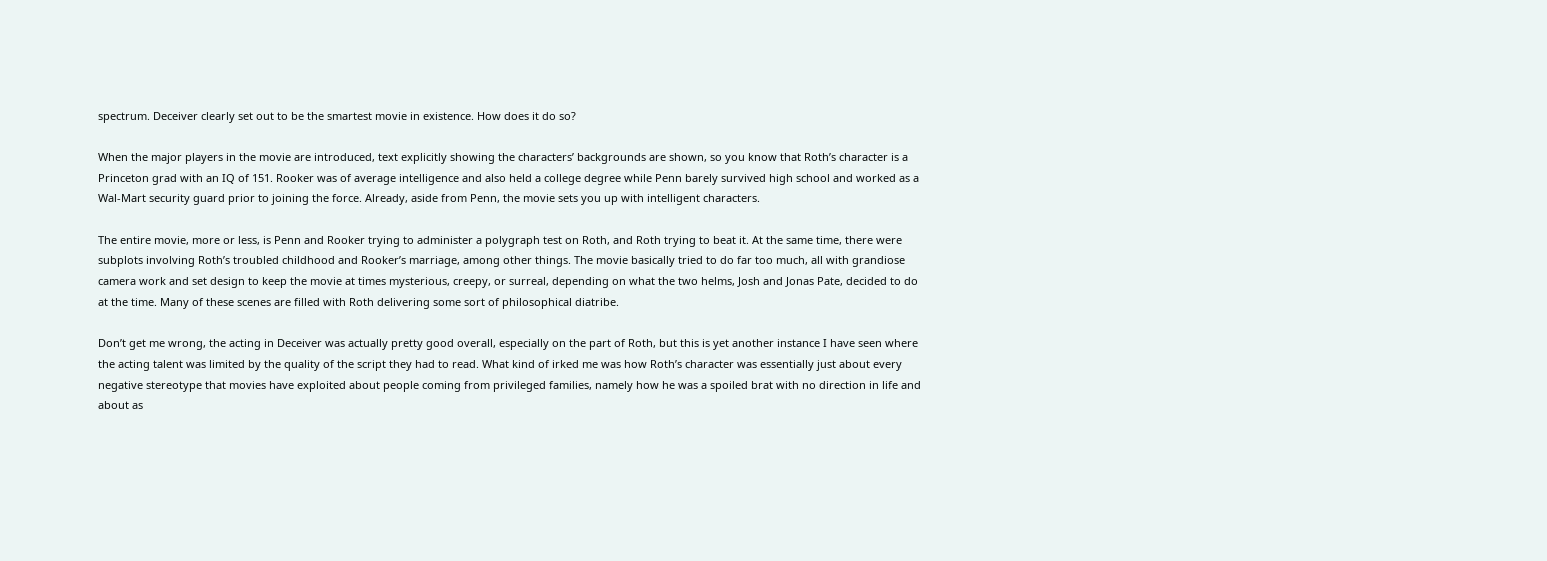spectrum. Deceiver clearly set out to be the smartest movie in existence. How does it do so?

When the major players in the movie are introduced, text explicitly showing the characters’ backgrounds are shown, so you know that Roth’s character is a Princeton grad with an IQ of 151. Rooker was of average intelligence and also held a college degree while Penn barely survived high school and worked as a Wal-Mart security guard prior to joining the force. Already, aside from Penn, the movie sets you up with intelligent characters.

The entire movie, more or less, is Penn and Rooker trying to administer a polygraph test on Roth, and Roth trying to beat it. At the same time, there were subplots involving Roth’s troubled childhood and Rooker’s marriage, among other things. The movie basically tried to do far too much, all with grandiose camera work and set design to keep the movie at times mysterious, creepy, or surreal, depending on what the two helms, Josh and Jonas Pate, decided to do at the time. Many of these scenes are filled with Roth delivering some sort of philosophical diatribe.

Don’t get me wrong, the acting in Deceiver was actually pretty good overall, especially on the part of Roth, but this is yet another instance I have seen where the acting talent was limited by the quality of the script they had to read. What kind of irked me was how Roth’s character was essentially just about every negative stereotype that movies have exploited about people coming from privileged families, namely how he was a spoiled brat with no direction in life and about as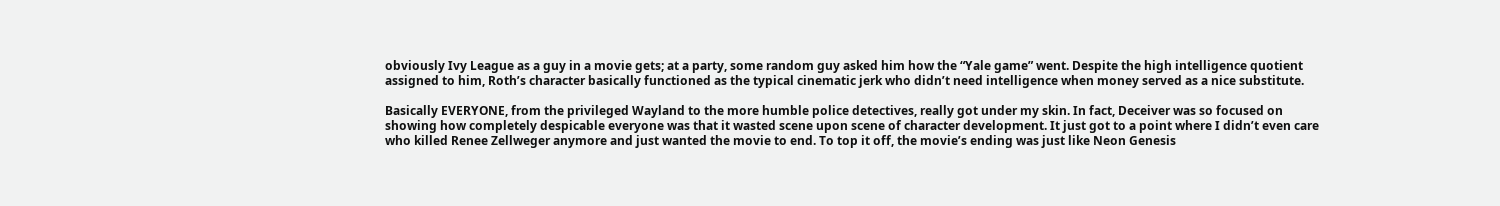obviously Ivy League as a guy in a movie gets; at a party, some random guy asked him how the “Yale game” went. Despite the high intelligence quotient assigned to him, Roth’s character basically functioned as the typical cinematic jerk who didn’t need intelligence when money served as a nice substitute.

Basically EVERYONE, from the privileged Wayland to the more humble police detectives, really got under my skin. In fact, Deceiver was so focused on showing how completely despicable everyone was that it wasted scene upon scene of character development. It just got to a point where I didn’t even care who killed Renee Zellweger anymore and just wanted the movie to end. To top it off, the movie’s ending was just like Neon Genesis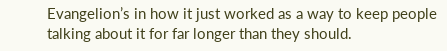Evangelion’s in how it just worked as a way to keep people talking about it for far longer than they should.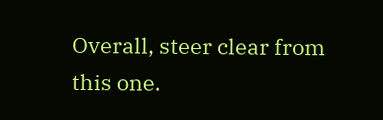Overall, steer clear from this one.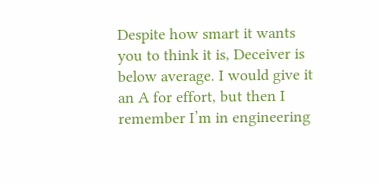Despite how smart it wants you to think it is, Deceiver is below average. I would give it an A for effort, but then I remember I’m in engineering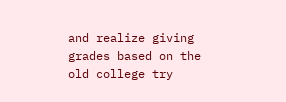and realize giving grades based on the old college try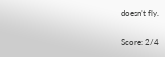doesn’t fly.

Score: 2/4